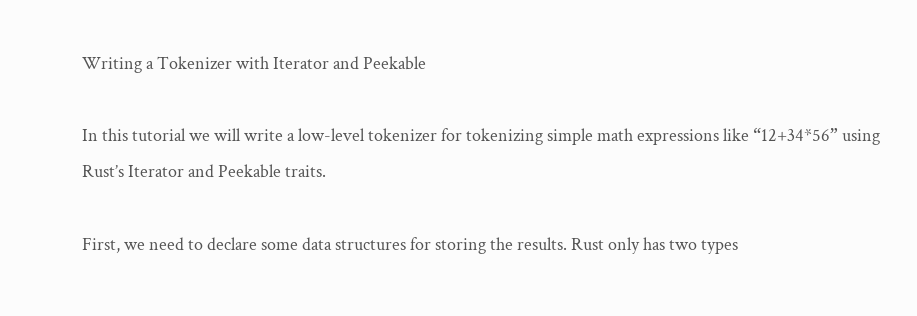Writing a Tokenizer with Iterator and Peekable

In this tutorial we will write a low-level tokenizer for tokenizing simple math expressions like “12+34*56” using Rust’s Iterator and Peekable traits.

First, we need to declare some data structures for storing the results. Rust only has two types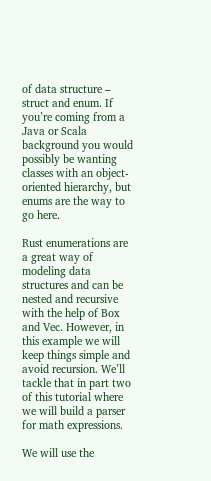of data structure – struct and enum. If you’re coming from a Java or Scala background you would possibly be wanting classes with an object-oriented hierarchy, but enums are the way to go here.

Rust enumerations are a great way of modeling data structures and can be nested and recursive with the help of Box and Vec. However, in this example we will keep things simple and avoid recursion. We’ll tackle that in part two of this tutorial where we will build a parser for math expressions.

We will use the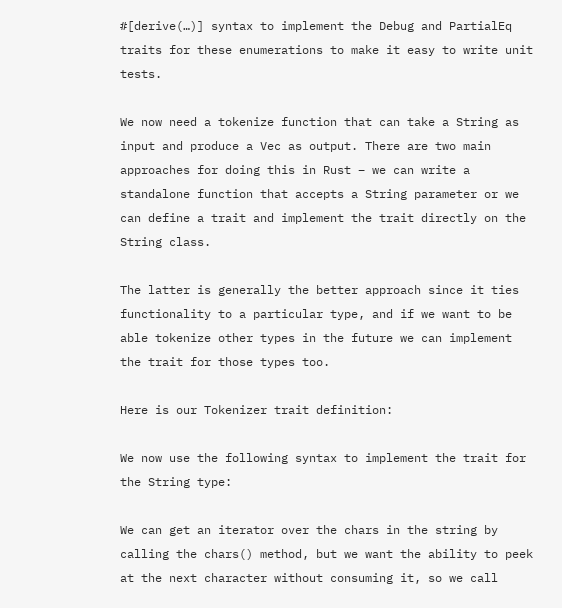#[derive(…)] syntax to implement the Debug and PartialEq traits for these enumerations to make it easy to write unit tests.

We now need a tokenize function that can take a String as input and produce a Vec as output. There are two main approaches for doing this in Rust – we can write a standalone function that accepts a String parameter or we can define a trait and implement the trait directly on the String class.

The latter is generally the better approach since it ties functionality to a particular type, and if we want to be able tokenize other types in the future we can implement the trait for those types too.

Here is our Tokenizer trait definition:

We now use the following syntax to implement the trait for the String type:

We can get an iterator over the chars in the string by calling the chars() method, but we want the ability to peek at the next character without consuming it, so we call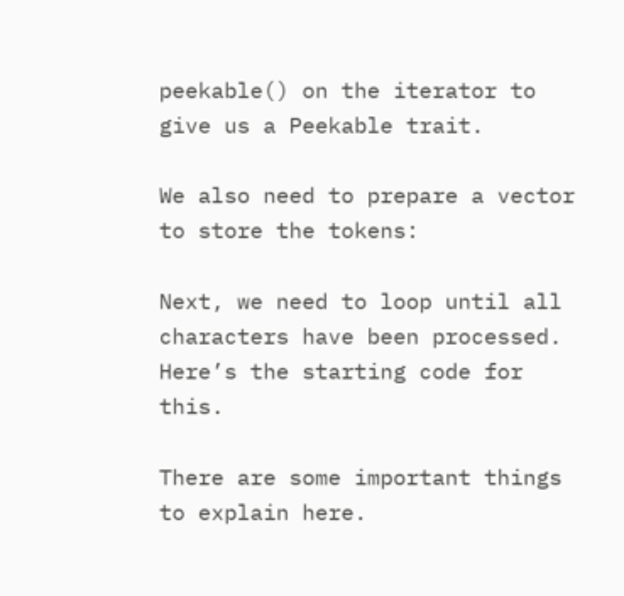peekable() on the iterator to give us a Peekable trait.

We also need to prepare a vector to store the tokens:

Next, we need to loop until all characters have been processed. Here’s the starting code for this.

There are some important things to explain here.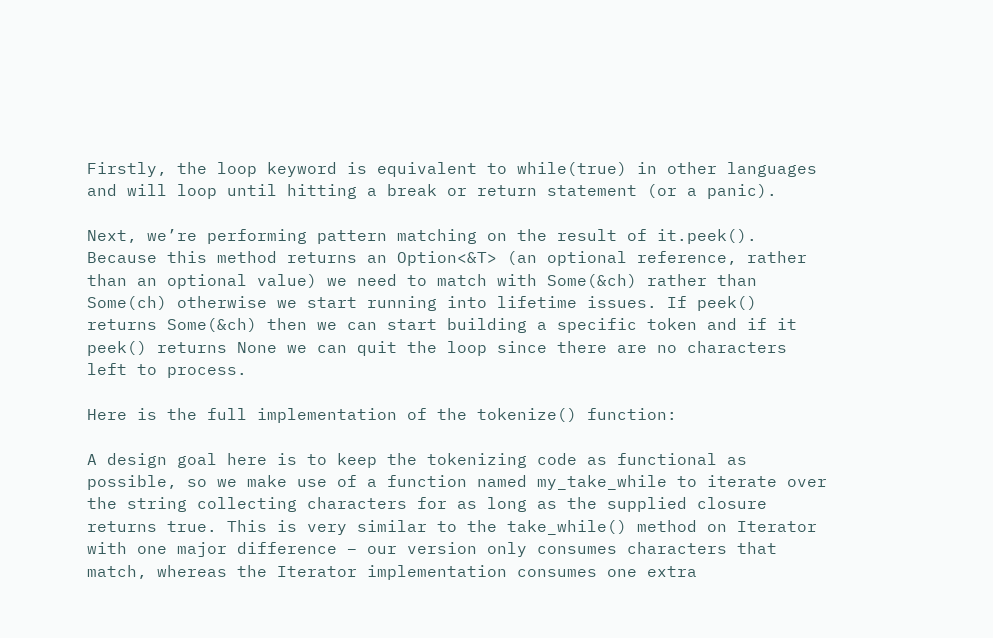Firstly, the loop keyword is equivalent to while(true) in other languages and will loop until hitting a break or return statement (or a panic).

Next, we’re performing pattern matching on the result of it.peek(). Because this method returns an Option<&T> (an optional reference, rather than an optional value) we need to match with Some(&ch) rather than Some(ch) otherwise we start running into lifetime issues. If peek() returns Some(&ch) then we can start building a specific token and if it peek() returns None we can quit the loop since there are no characters left to process.

Here is the full implementation of the tokenize() function:

A design goal here is to keep the tokenizing code as functional as possible, so we make use of a function named my_take_while to iterate over the string collecting characters for as long as the supplied closure returns true. This is very similar to the take_while() method on Iterator with one major difference – our version only consumes characters that match, whereas the Iterator implementation consumes one extra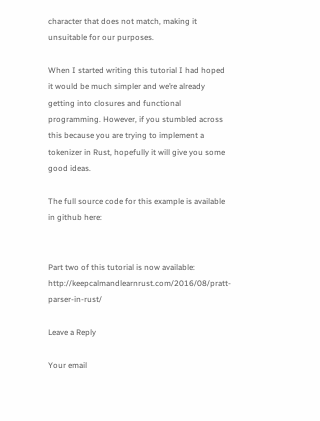character that does not match, making it unsuitable for our purposes.

When I started writing this tutorial I had hoped it would be much simpler and we’re already getting into closures and functional programming. However, if you stumbled across this because you are trying to implement a tokenizer in Rust, hopefully it will give you some good ideas.

The full source code for this example is available in github here:


Part two of this tutorial is now available: http://keepcalmandlearnrust.com/2016/08/pratt-parser-in-rust/

Leave a Reply

Your email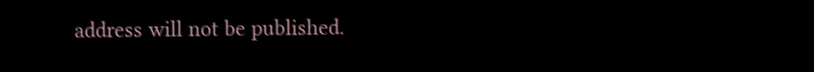address will not be published.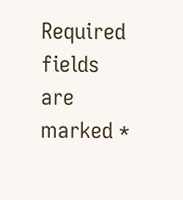Required fields are marked *